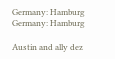Germany: Hamburg Germany: Hamburg

Austin and ally dez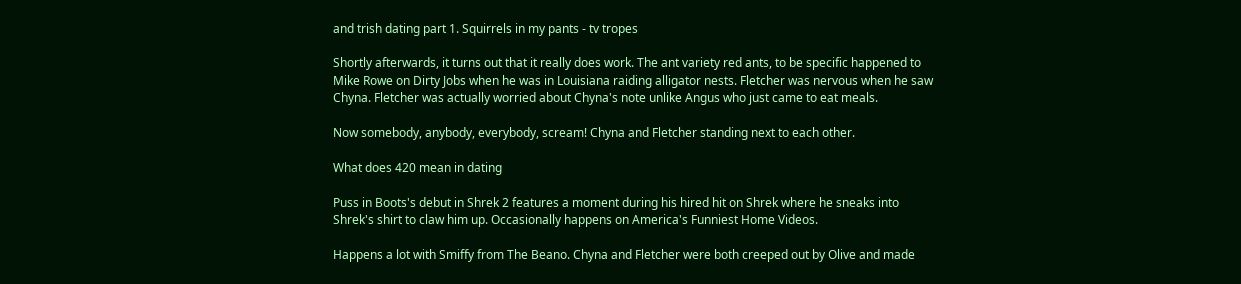and trish dating part 1. Squirrels in my pants - tv tropes

Shortly afterwards, it turns out that it really does work. The ant variety red ants, to be specific happened to Mike Rowe on Dirty Jobs when he was in Louisiana raiding alligator nests. Fletcher was nervous when he saw Chyna. Fletcher was actually worried about Chyna's note unlike Angus who just came to eat meals.

Now somebody, anybody, everybody, scream! Chyna and Fletcher standing next to each other.

What does 420 mean in dating

Puss in Boots's debut in Shrek 2 features a moment during his hired hit on Shrek where he sneaks into Shrek's shirt to claw him up. Occasionally happens on America's Funniest Home Videos.

Happens a lot with Smiffy from The Beano. Chyna and Fletcher were both creeped out by Olive and made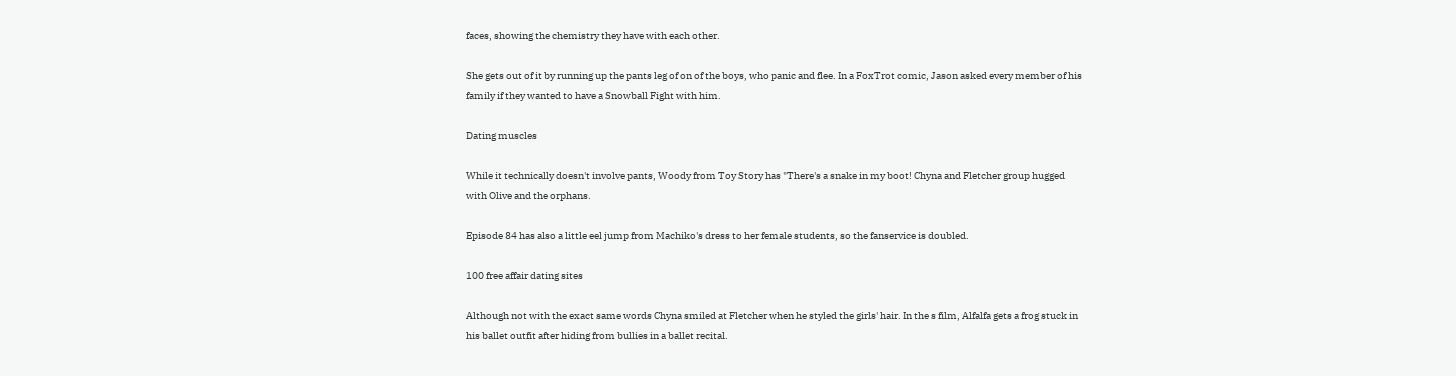faces, showing the chemistry they have with each other.

She gets out of it by running up the pants leg of on of the boys, who panic and flee. In a FoxTrot comic, Jason asked every member of his family if they wanted to have a Snowball Fight with him.

Dating muscles

While it technically doesn't involve pants, Woody from Toy Story has "There's a snake in my boot! Chyna and Fletcher group hugged with Olive and the orphans.

Episode 84 has also a little eel jump from Machiko's dress to her female students, so the fanservice is doubled.

100 free affair dating sites

Although not with the exact same words Chyna smiled at Fletcher when he styled the girls' hair. In the s film, Alfalfa gets a frog stuck in his ballet outfit after hiding from bullies in a ballet recital.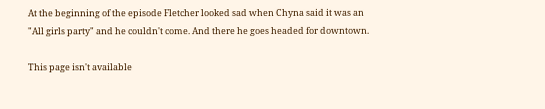At the beginning of the episode Fletcher looked sad when Chyna said it was an "All girls party" and he couldn't come. And there he goes headed for downtown.

This page isn't available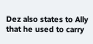Dez also states to Ally that he used to carry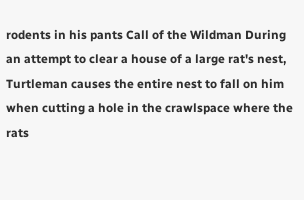rodents in his pants Call of the Wildman During an attempt to clear a house of a large rat's nest, Turtleman causes the entire nest to fall on him when cutting a hole in the crawlspace where the rats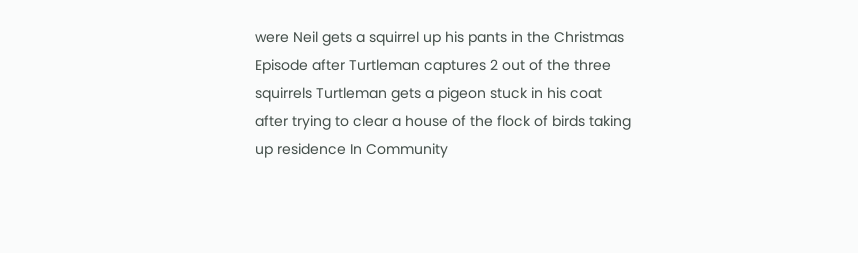were Neil gets a squirrel up his pants in the Christmas Episode after Turtleman captures 2 out of the three squirrels Turtleman gets a pigeon stuck in his coat after trying to clear a house of the flock of birds taking up residence In Community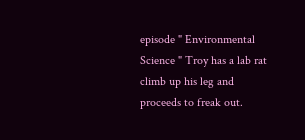episode " Environmental Science " Troy has a lab rat climb up his leg and proceeds to freak out.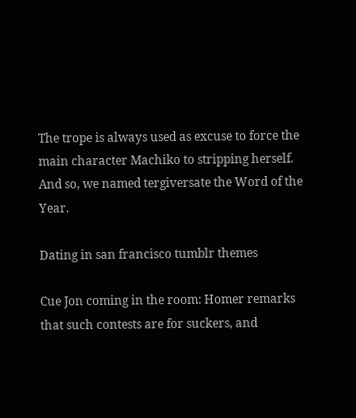The trope is always used as excuse to force the main character Machiko to stripping herself. And so, we named tergiversate the Word of the Year.

Dating in san francisco tumblr themes

Cue Jon coming in the room: Homer remarks that such contests are for suckers, and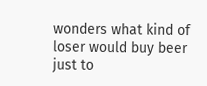wonders what kind of loser would buy beer just to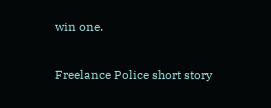win one.

Freelance Police short story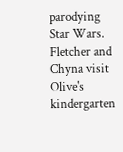parodying Star Wars. Fletcher and Chyna visit Olive's kindergarten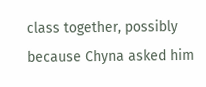class together, possibly because Chyna asked him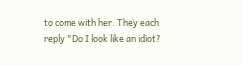to come with her. They each reply "Do I look like an idiot?